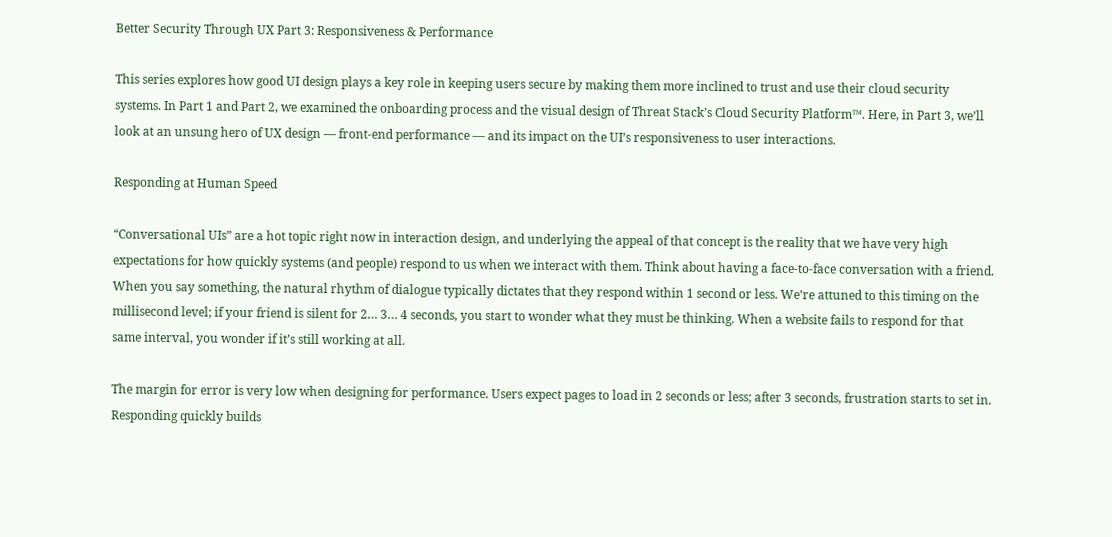Better Security Through UX Part 3: Responsiveness & Performance

This series explores how good UI design plays a key role in keeping users secure by making them more inclined to trust and use their cloud security systems. In Part 1 and Part 2, we examined the onboarding process and the visual design of Threat Stack’s Cloud Security Platform™. Here, in Part 3, we’ll look at an unsung hero of UX design — front-end performance — and its impact on the UI’s responsiveness to user interactions.

Responding at Human Speed

“Conversational UIs” are a hot topic right now in interaction design, and underlying the appeal of that concept is the reality that we have very high expectations for how quickly systems (and people) respond to us when we interact with them. Think about having a face-to-face conversation with a friend. When you say something, the natural rhythm of dialogue typically dictates that they respond within 1 second or less. We’re attuned to this timing on the millisecond level; if your friend is silent for 2… 3… 4 seconds, you start to wonder what they must be thinking. When a website fails to respond for that same interval, you wonder if it’s still working at all.

The margin for error is very low when designing for performance. Users expect pages to load in 2 seconds or less; after 3 seconds, frustration starts to set in. Responding quickly builds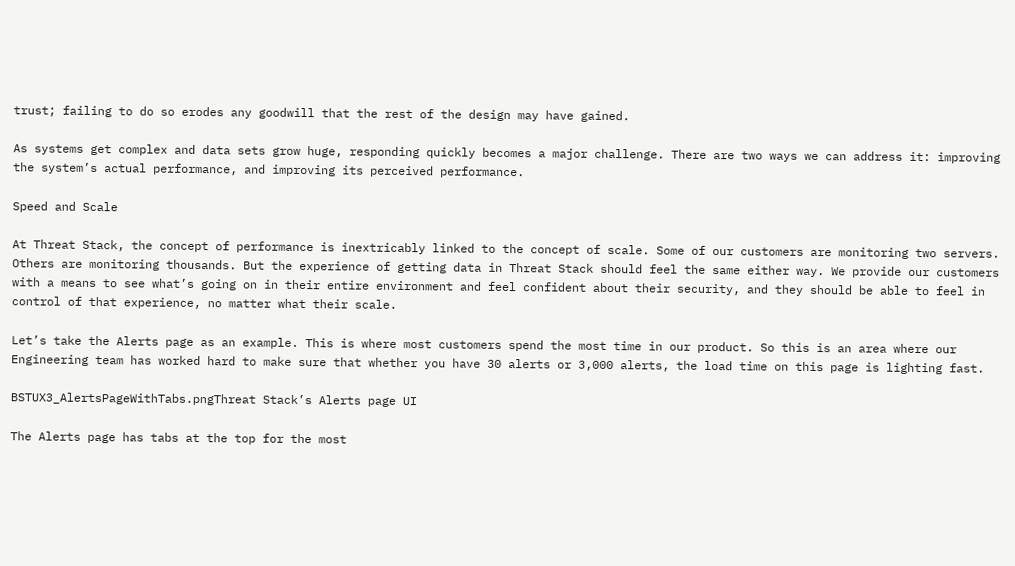trust; failing to do so erodes any goodwill that the rest of the design may have gained.

As systems get complex and data sets grow huge, responding quickly becomes a major challenge. There are two ways we can address it: improving the system’s actual performance, and improving its perceived performance.

Speed and Scale

At Threat Stack, the concept of performance is inextricably linked to the concept of scale. Some of our customers are monitoring two servers. Others are monitoring thousands. But the experience of getting data in Threat Stack should feel the same either way. We provide our customers with a means to see what’s going on in their entire environment and feel confident about their security, and they should be able to feel in control of that experience, no matter what their scale.

Let’s take the Alerts page as an example. This is where most customers spend the most time in our product. So this is an area where our Engineering team has worked hard to make sure that whether you have 30 alerts or 3,000 alerts, the load time on this page is lighting fast.

BSTUX3_AlertsPageWithTabs.pngThreat Stack’s Alerts page UI

The Alerts page has tabs at the top for the most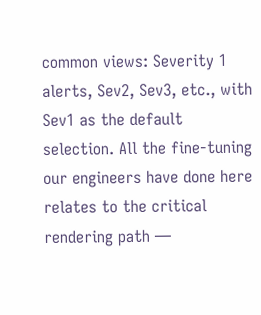common views: Severity 1 alerts, Sev2, Sev3, etc., with Sev1 as the default selection. All the fine-tuning our engineers have done here relates to the critical rendering path —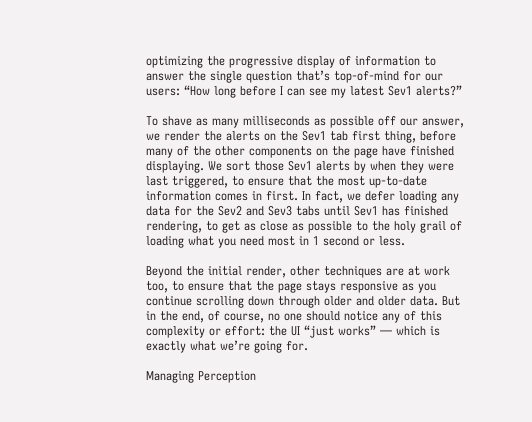optimizing the progressive display of information to answer the single question that’s top-of-mind for our users: “How long before I can see my latest Sev1 alerts?”

To shave as many milliseconds as possible off our answer, we render the alerts on the Sev1 tab first thing, before many of the other components on the page have finished displaying. We sort those Sev1 alerts by when they were last triggered, to ensure that the most up-to-date information comes in first. In fact, we defer loading any data for the Sev2 and Sev3 tabs until Sev1 has finished rendering, to get as close as possible to the holy grail of loading what you need most in 1 second or less.

Beyond the initial render, other techniques are at work too, to ensure that the page stays responsive as you continue scrolling down through older and older data. But in the end, of course, no one should notice any of this complexity or effort: the UI “just works” — which is exactly what we’re going for.

Managing Perception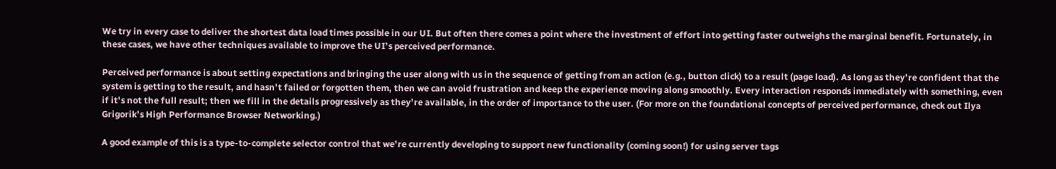We try in every case to deliver the shortest data load times possible in our UI. But often there comes a point where the investment of effort into getting faster outweighs the marginal benefit. Fortunately, in these cases, we have other techniques available to improve the UI’s perceived performance.

Perceived performance is about setting expectations and bringing the user along with us in the sequence of getting from an action (e.g., button click) to a result (page load). As long as they’re confident that the system is getting to the result, and hasn’t failed or forgotten them, then we can avoid frustration and keep the experience moving along smoothly. Every interaction responds immediately with something, even if it’s not the full result; then we fill in the details progressively as they’re available, in the order of importance to the user. (For more on the foundational concepts of perceived performance, check out Ilya Grigorik’s High Performance Browser Networking.)

A good example of this is a type-to-complete selector control that we’re currently developing to support new functionality (coming soon!) for using server tags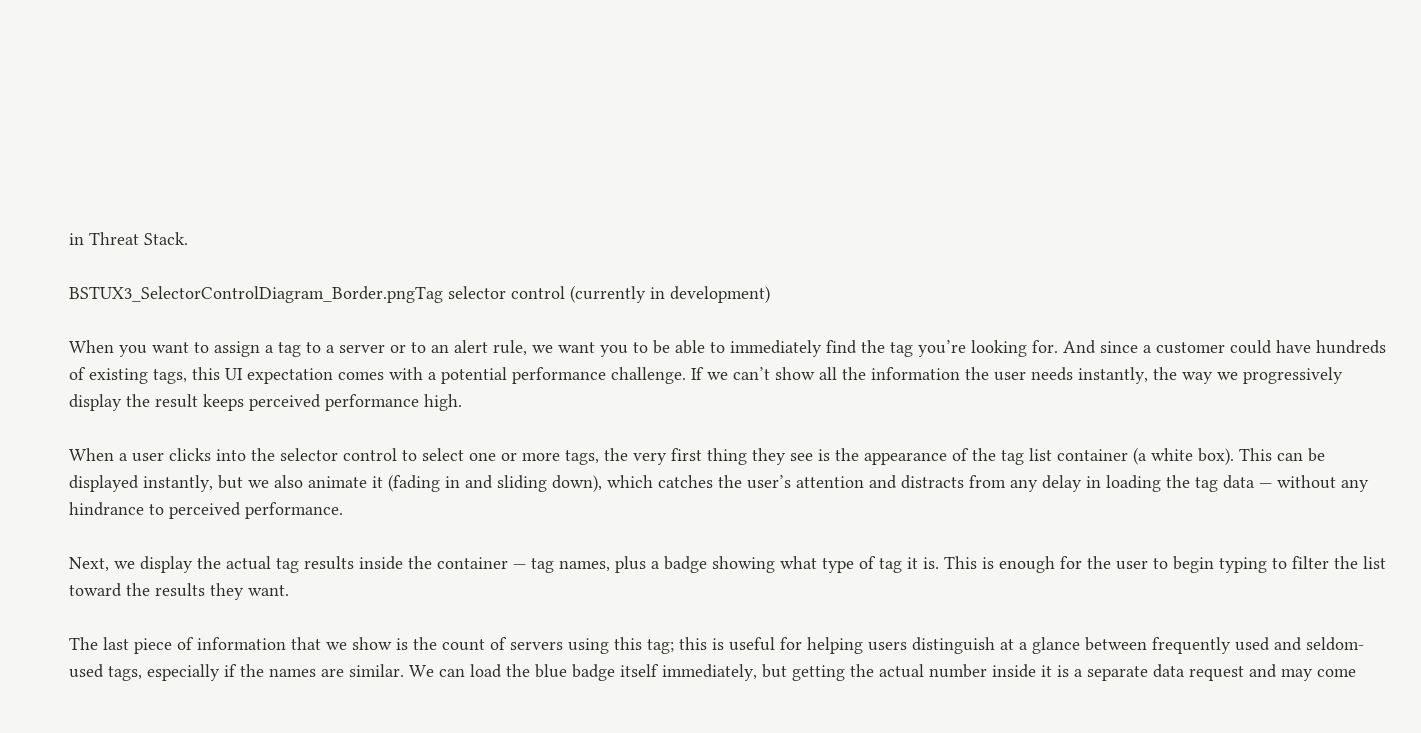in Threat Stack.

BSTUX3_SelectorControlDiagram_Border.pngTag selector control (currently in development)

When you want to assign a tag to a server or to an alert rule, we want you to be able to immediately find the tag you’re looking for. And since a customer could have hundreds of existing tags, this UI expectation comes with a potential performance challenge. If we can’t show all the information the user needs instantly, the way we progressively display the result keeps perceived performance high.

When a user clicks into the selector control to select one or more tags, the very first thing they see is the appearance of the tag list container (a white box). This can be displayed instantly, but we also animate it (fading in and sliding down), which catches the user’s attention and distracts from any delay in loading the tag data — without any hindrance to perceived performance.

Next, we display the actual tag results inside the container — tag names, plus a badge showing what type of tag it is. This is enough for the user to begin typing to filter the list toward the results they want.

The last piece of information that we show is the count of servers using this tag; this is useful for helping users distinguish at a glance between frequently used and seldom-used tags, especially if the names are similar. We can load the blue badge itself immediately, but getting the actual number inside it is a separate data request and may come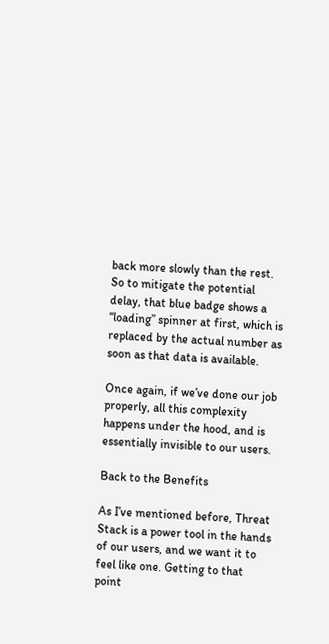back more slowly than the rest. So to mitigate the potential delay, that blue badge shows a “loading” spinner at first, which is replaced by the actual number as soon as that data is available.

Once again, if we’ve done our job properly, all this complexity happens under the hood, and is essentially invisible to our users.

Back to the Benefits

As I’ve mentioned before, Threat Stack is a power tool in the hands of our users, and we want it to feel like one. Getting to that point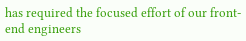has required the focused effort of our front-end engineers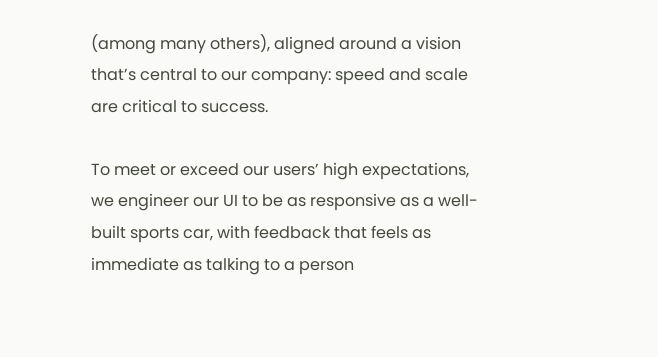(among many others), aligned around a vision that’s central to our company: speed and scale are critical to success.

To meet or exceed our users’ high expectations, we engineer our UI to be as responsive as a well-built sports car, with feedback that feels as immediate as talking to a person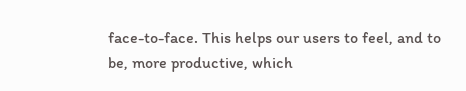face-to-face. This helps our users to feel, and to be, more productive, which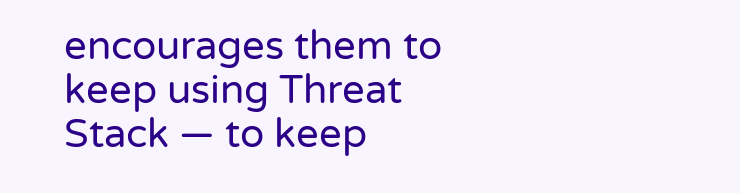encourages them to keep using Threat Stack — to keep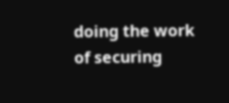doing the work of securing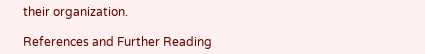their organization.

References and Further Reading